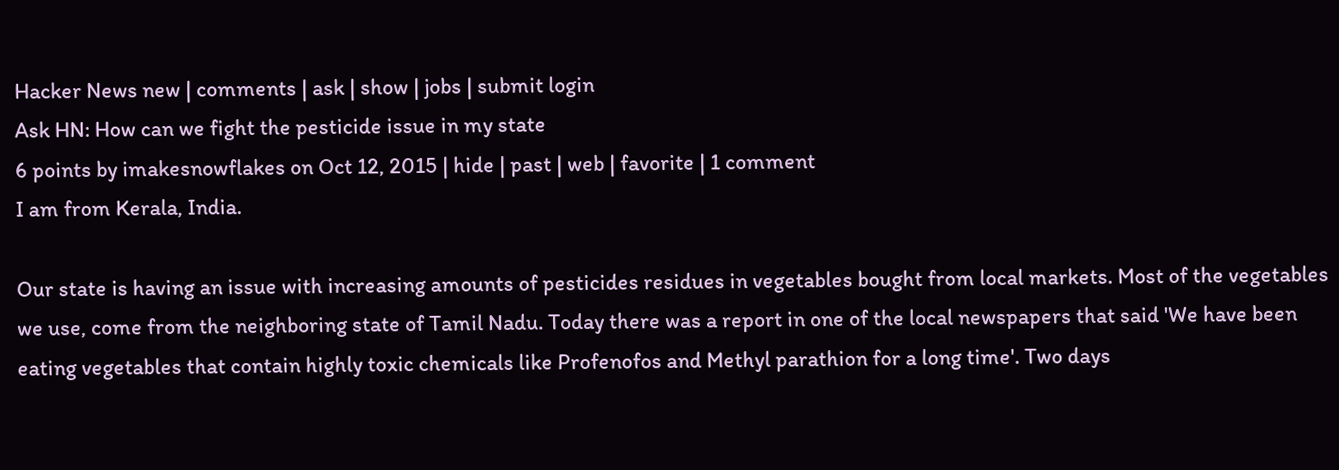Hacker News new | comments | ask | show | jobs | submit login
Ask HN: How can we fight the pesticide issue in my state
6 points by imakesnowflakes on Oct 12, 2015 | hide | past | web | favorite | 1 comment
I am from Kerala, India.

Our state is having an issue with increasing amounts of pesticides residues in vegetables bought from local markets. Most of the vegetables we use, come from the neighboring state of Tamil Nadu. Today there was a report in one of the local newspapers that said 'We have been eating vegetables that contain highly toxic chemicals like Profenofos and Methyl parathion for a long time'. Two days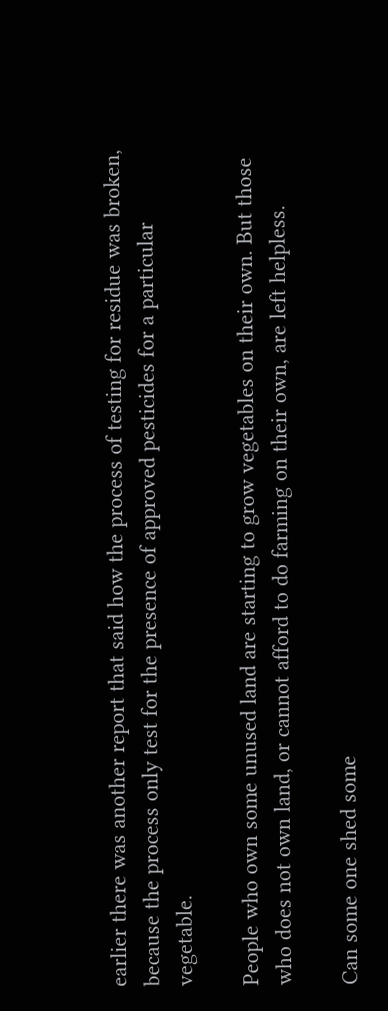earlier there was another report that said how the process of testing for residue was broken, because the process only test for the presence of approved pesticides for a particular vegetable.

People who own some unused land are starting to grow vegetables on their own. But those who does not own land, or cannot afford to do farming on their own, are left helpless.

Can some one shed some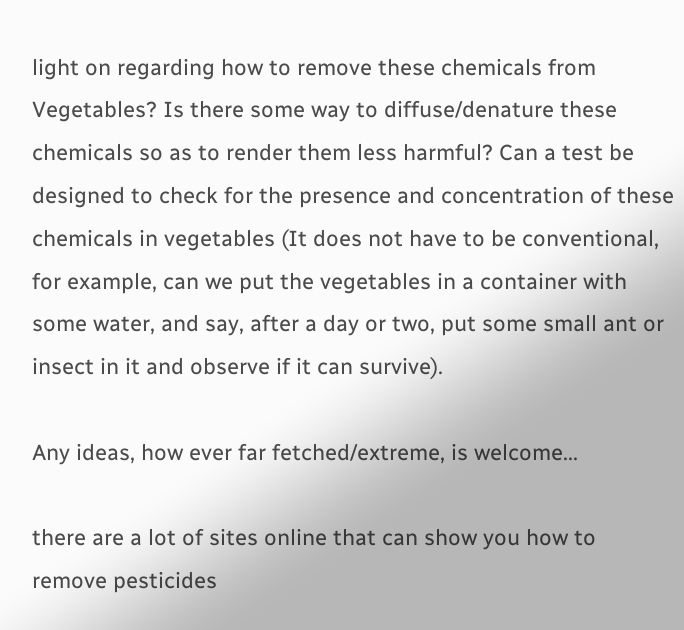light on regarding how to remove these chemicals from Vegetables? Is there some way to diffuse/denature these chemicals so as to render them less harmful? Can a test be designed to check for the presence and concentration of these chemicals in vegetables (It does not have to be conventional, for example, can we put the vegetables in a container with some water, and say, after a day or two, put some small ant or insect in it and observe if it can survive).

Any ideas, how ever far fetched/extreme, is welcome...

there are a lot of sites online that can show you how to remove pesticides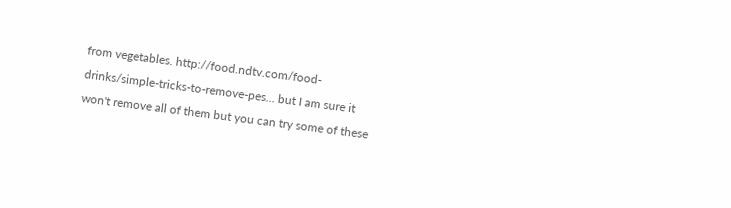from vegetables. http://food.ndtv.com/food-drinks/simple-tricks-to-remove-pes... but I am sure it won't remove all of them but you can try some of these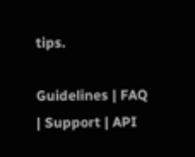tips.

Guidelines | FAQ | Support | API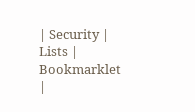| Security | Lists | Bookmarklet |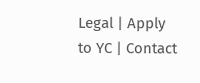Legal | Apply to YC | Contact